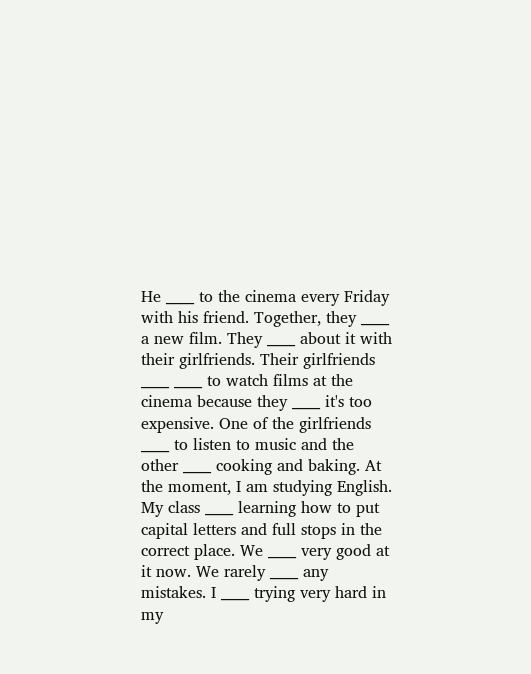He ____ to the cinema every Friday with his friend. Together, they ____ a new film. They ____ about it with their girlfriends. Their girlfriends ____ ____ to watch films at the cinema because they ____ it's too expensive. One of the girlfriends ____ to listen to music and the other ____ cooking and baking. At the moment, I am studying English. My class ____ learning how to put capital letters and full stops in the correct place. We ____ very good at it now. We rarely ____ any mistakes. I ____ trying very hard in my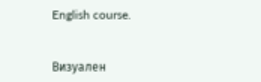English course.


Визуален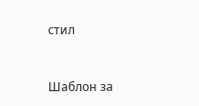стил


Шаблон за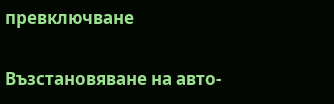превключване

Възстановяване на авто-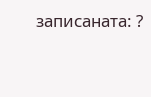записаната: ?